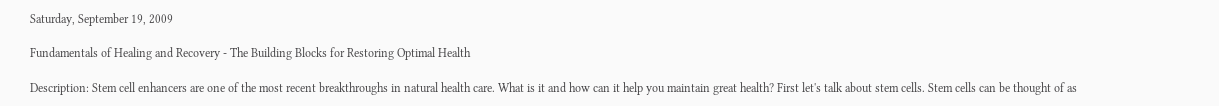Saturday, September 19, 2009

Fundamentals of Healing and Recovery - The Building Blocks for Restoring Optimal Health

Description: Stem cell enhancers are one of the most recent breakthroughs in natural health care. What is it and how can it help you maintain great health? First let's talk about stem cells. Stem cells can be thought of as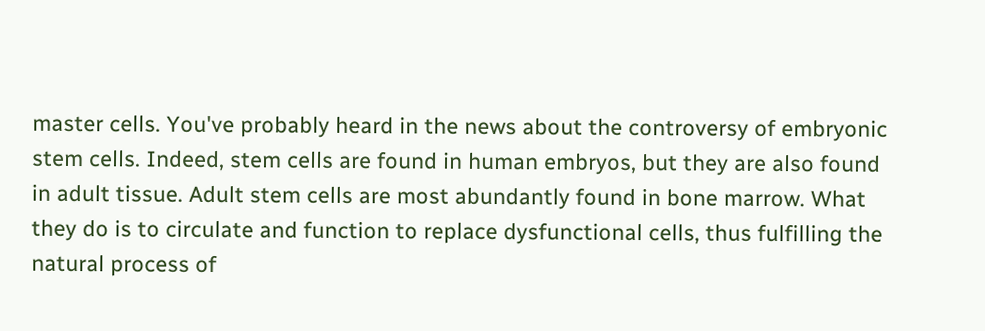master cells. You've probably heard in the news about the controversy of embryonic stem cells. Indeed, stem cells are found in human embryos, but they are also found in adult tissue. Adult stem cells are most abundantly found in bone marrow. What they do is to circulate and function to replace dysfunctional cells, thus fulfilling the natural process of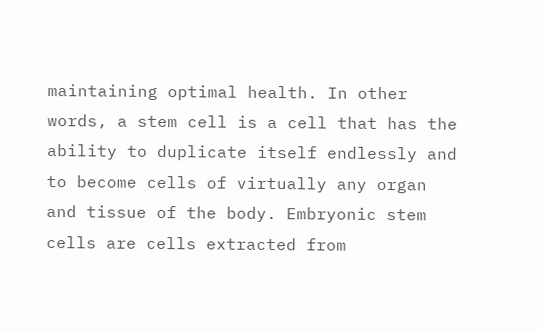maintaining optimal health. In other words, a stem cell is a cell that has the ability to duplicate itself endlessly and to become cells of virtually any organ and tissue of the body. Embryonic stem cells are cells extracted from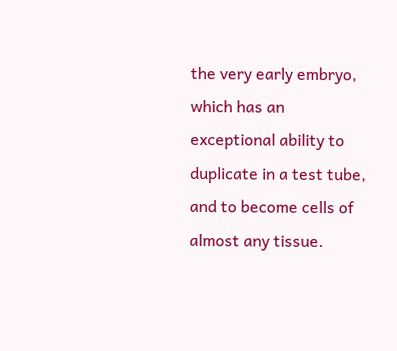the very early embryo, which has an exceptional ability to duplicate in a test tube, and to become cells of almost any tissue.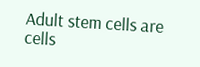Adult stem cells are cells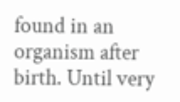found in an organism after birth. Until very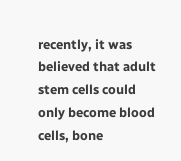recently, it was believed that adult stem cells could only become blood cells, bone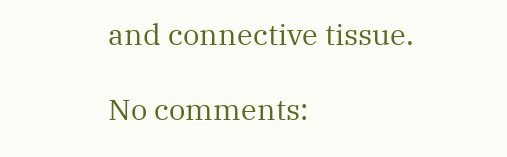and connective tissue.

No comments: